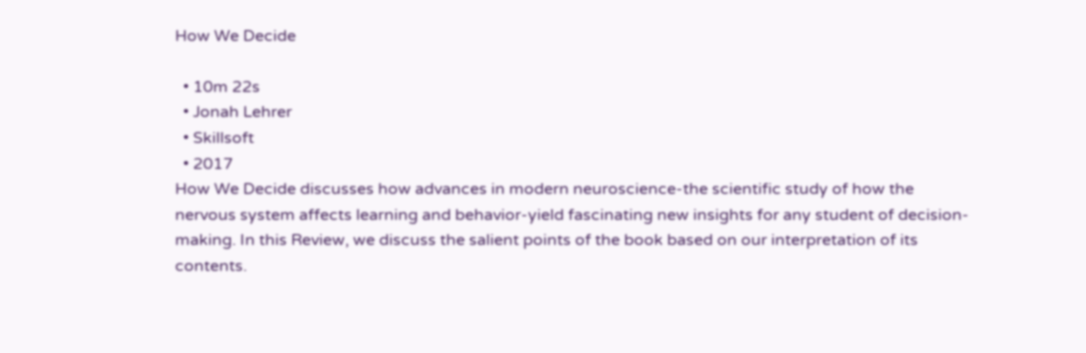How We Decide

  • 10m 22s
  • Jonah Lehrer
  • Skillsoft
  • 2017
How We Decide discusses how advances in modern neuroscience-the scientific study of how the nervous system affects learning and behavior-yield fascinating new insights for any student of decision-making. In this Review, we discuss the salient points of the book based on our interpretation of its contents.